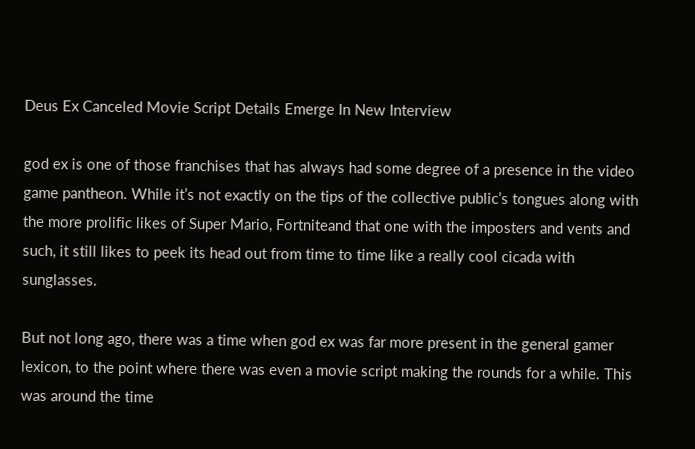Deus Ex Canceled Movie Script Details Emerge In New Interview

god ex is one of those franchises that has always had some degree of a presence in the video game pantheon. While it’s not exactly on the tips of the collective public’s tongues along with the more prolific likes of Super Mario, Fortniteand that one with the imposters and vents and such, it still likes to peek its head out from time to time like a really cool cicada with sunglasses.

But not long ago, there was a time when god ex was far more present in the general gamer lexicon, to the point where there was even a movie script making the rounds for a while. This was around the time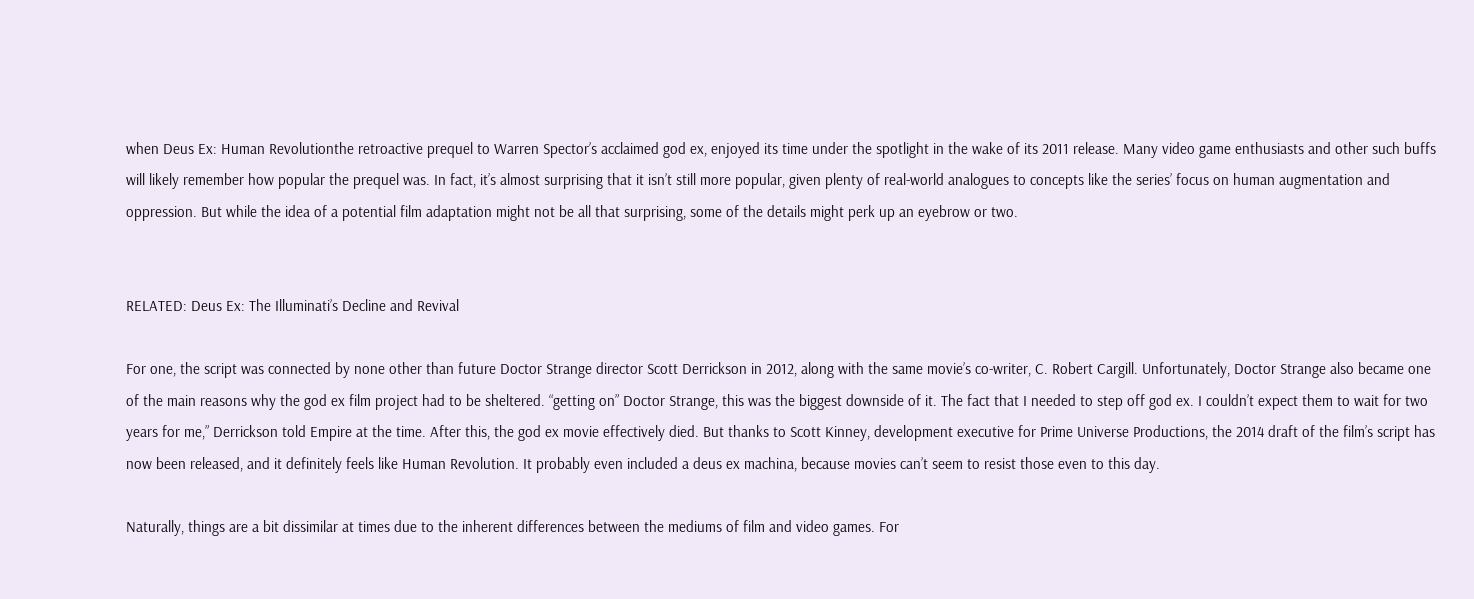when Deus Ex: Human Revolutionthe retroactive prequel to Warren Spector’s acclaimed god ex, enjoyed its time under the spotlight in the wake of its 2011 release. Many video game enthusiasts and other such buffs will likely remember how popular the prequel was. In fact, it’s almost surprising that it isn’t still more popular, given plenty of real-world analogues to concepts like the series’ focus on human augmentation and oppression. But while the idea of a potential film adaptation might not be all that surprising, some of the details might perk up an eyebrow or two.


RELATED: Deus Ex: The Illuminati’s Decline and Revival

For one, the script was connected by none other than future Doctor Strange director Scott Derrickson in 2012, along with the same movie’s co-writer, C. Robert Cargill. Unfortunately, Doctor Strange also became one of the main reasons why the god ex film project had to be sheltered. “getting on” Doctor Strange, this was the biggest downside of it. The fact that I needed to step off god ex. I couldn’t expect them to wait for two years for me,” Derrickson told Empire at the time. After this, the god ex movie effectively died. But thanks to Scott Kinney, development executive for Prime Universe Productions, the 2014 draft of the film’s script has now been released, and it definitely feels like Human Revolution. It probably even included a deus ex machina, because movies can’t seem to resist those even to this day.

Naturally, things are a bit dissimilar at times due to the inherent differences between the mediums of film and video games. For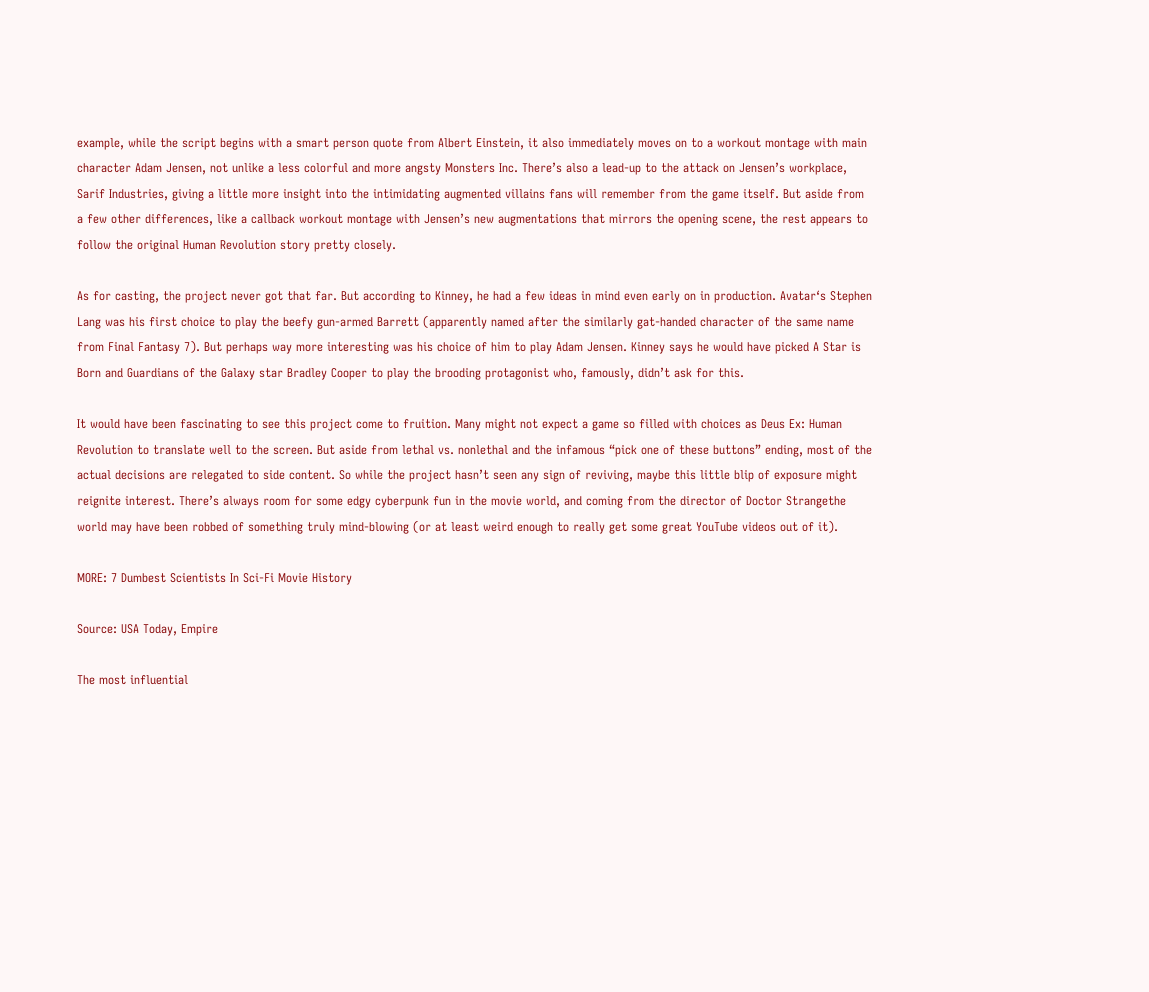example, while the script begins with a smart person quote from Albert Einstein, it also immediately moves on to a workout montage with main character Adam Jensen, not unlike a less colorful and more angsty Monsters Inc. There’s also a lead-up to the attack on Jensen’s workplace, Sarif Industries, giving a little more insight into the intimidating augmented villains fans will remember from the game itself. But aside from a few other differences, like a callback workout montage with Jensen’s new augmentations that mirrors the opening scene, the rest appears to follow the original Human Revolution story pretty closely.

As for casting, the project never got that far. But according to Kinney, he had a few ideas in mind even early on in production. Avatar‘s Stephen Lang was his first choice to play the beefy gun-armed Barrett (apparently named after the similarly gat-handed character of the same name from Final Fantasy 7). But perhaps way more interesting was his choice of him to play Adam Jensen. Kinney says he would have picked A Star is Born and Guardians of the Galaxy star Bradley Cooper to play the brooding protagonist who, famously, didn’t ask for this.

It would have been fascinating to see this project come to fruition. Many might not expect a game so filled with choices as Deus Ex: Human Revolution to translate well to the screen. But aside from lethal vs. nonlethal and the infamous “pick one of these buttons” ending, most of the actual decisions are relegated to side content. So while the project hasn’t seen any sign of reviving, maybe this little blip of exposure might reignite interest. There’s always room for some edgy cyberpunk fun in the movie world, and coming from the director of Doctor Strangethe world may have been robbed of something truly mind-blowing (or at least weird enough to really get some great YouTube videos out of it).

MORE: 7 Dumbest Scientists In Sci-Fi Movie History

Source: USA Today, Empire

The most influential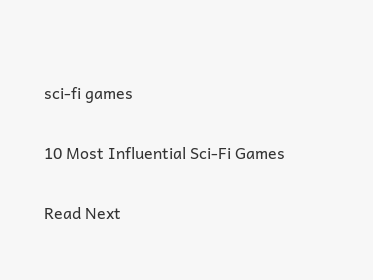sci-fi games

10 Most Influential Sci-Fi Games

Read Next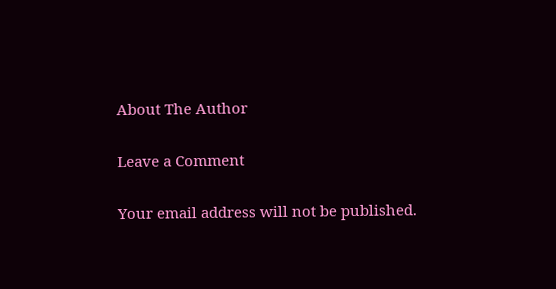About The Author

Leave a Comment

Your email address will not be published.